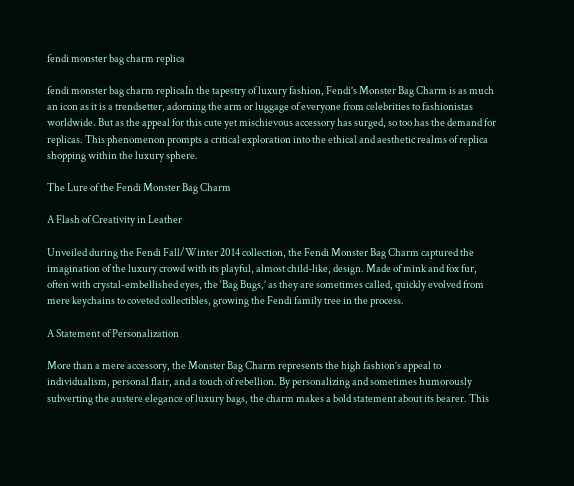fendi monster bag charm replica

fendi monster bag charm replicaIn the tapestry of luxury fashion, Fendi’s Monster Bag Charm is as much an icon as it is a trendsetter, adorning the arm or luggage of everyone from celebrities to fashionistas worldwide. But as the appeal for this cute yet mischievous accessory has surged, so too has the demand for replicas. This phenomenon prompts a critical exploration into the ethical and aesthetic realms of replica shopping within the luxury sphere.

The Lure of the Fendi Monster Bag Charm

A Flash of Creativity in Leather

Unveiled during the Fendi Fall/Winter 2014 collection, the Fendi Monster Bag Charm captured the imagination of the luxury crowd with its playful, almost child-like, design. Made of mink and fox fur, often with crystal-embellished eyes, the ‘Bag Bugs,’ as they are sometimes called, quickly evolved from mere keychains to coveted collectibles, growing the Fendi family tree in the process.

A Statement of Personalization

More than a mere accessory, the Monster Bag Charm represents the high fashion’s appeal to individualism, personal flair, and a touch of rebellion. By personalizing and sometimes humorously subverting the austere elegance of luxury bags, the charm makes a bold statement about its bearer. This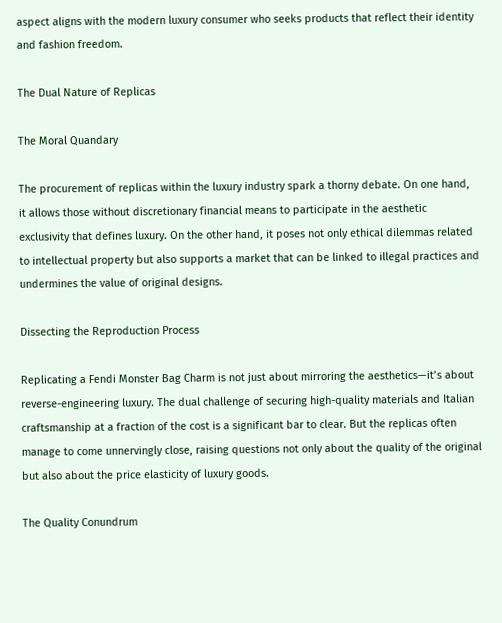aspect aligns with the modern luxury consumer who seeks products that reflect their identity and fashion freedom.

The Dual Nature of Replicas

The Moral Quandary

The procurement of replicas within the luxury industry spark a thorny debate. On one hand, it allows those without discretionary financial means to participate in the aesthetic exclusivity that defines luxury. On the other hand, it poses not only ethical dilemmas related to intellectual property but also supports a market that can be linked to illegal practices and undermines the value of original designs.

Dissecting the Reproduction Process

Replicating a Fendi Monster Bag Charm is not just about mirroring the aesthetics—it’s about reverse-engineering luxury. The dual challenge of securing high-quality materials and Italian craftsmanship at a fraction of the cost is a significant bar to clear. But the replicas often manage to come unnervingly close, raising questions not only about the quality of the original but also about the price elasticity of luxury goods.

The Quality Conundrum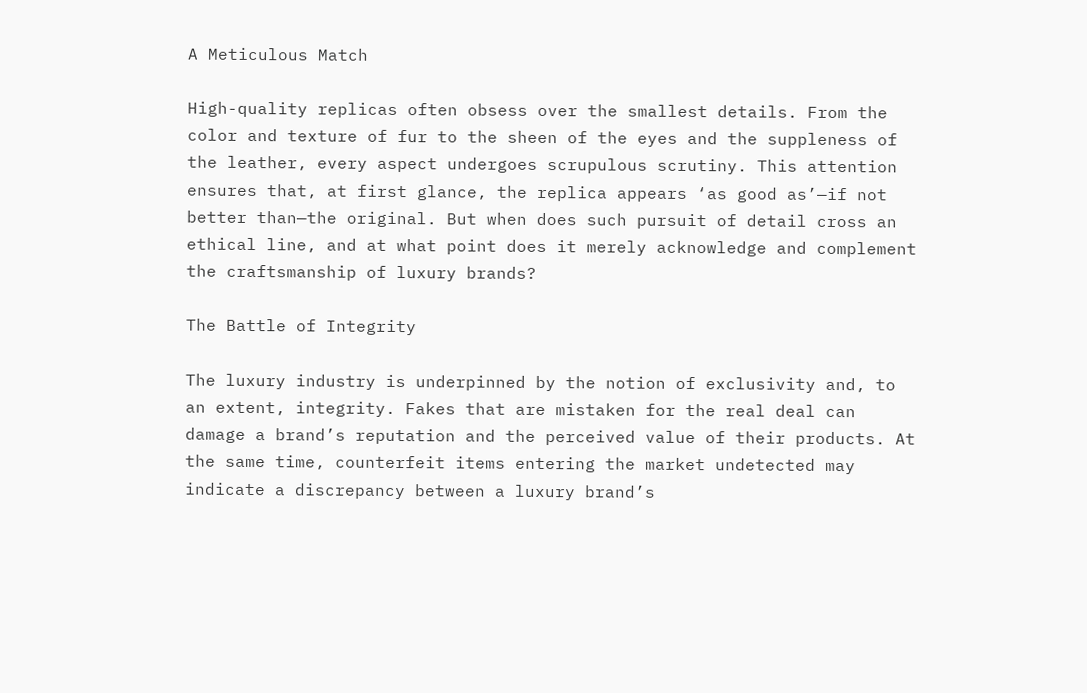A Meticulous Match

High-quality replicas often obsess over the smallest details. From the color and texture of fur to the sheen of the eyes and the suppleness of the leather, every aspect undergoes scrupulous scrutiny. This attention ensures that, at first glance, the replica appears ‘as good as’—if not better than—the original. But when does such pursuit of detail cross an ethical line, and at what point does it merely acknowledge and complement the craftsmanship of luxury brands?

The Battle of Integrity

The luxury industry is underpinned by the notion of exclusivity and, to an extent, integrity. Fakes that are mistaken for the real deal can damage a brand’s reputation and the perceived value of their products. At the same time, counterfeit items entering the market undetected may indicate a discrepancy between a luxury brand’s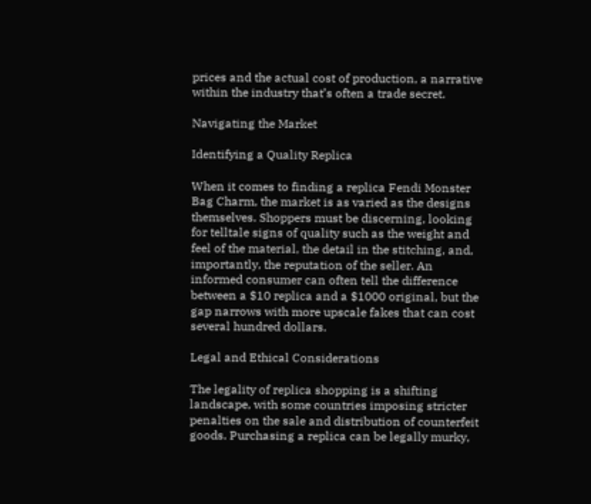prices and the actual cost of production, a narrative within the industry that’s often a trade secret.

Navigating the Market

Identifying a Quality Replica

When it comes to finding a replica Fendi Monster Bag Charm, the market is as varied as the designs themselves. Shoppers must be discerning, looking for telltale signs of quality such as the weight and feel of the material, the detail in the stitching, and, importantly, the reputation of the seller. An informed consumer can often tell the difference between a $10 replica and a $1000 original, but the gap narrows with more upscale fakes that can cost several hundred dollars.

Legal and Ethical Considerations

The legality of replica shopping is a shifting landscape, with some countries imposing stricter penalties on the sale and distribution of counterfeit goods. Purchasing a replica can be legally murky,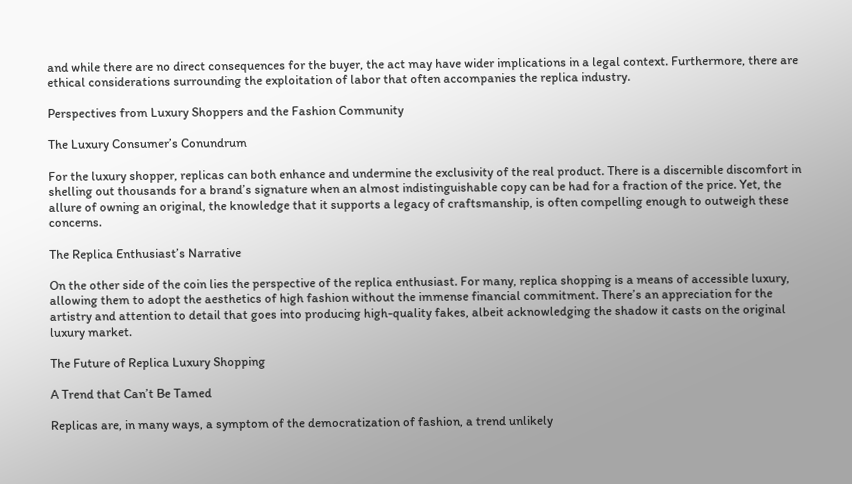and while there are no direct consequences for the buyer, the act may have wider implications in a legal context. Furthermore, there are ethical considerations surrounding the exploitation of labor that often accompanies the replica industry.

Perspectives from Luxury Shoppers and the Fashion Community

The Luxury Consumer’s Conundrum

For the luxury shopper, replicas can both enhance and undermine the exclusivity of the real product. There is a discernible discomfort in shelling out thousands for a brand’s signature when an almost indistinguishable copy can be had for a fraction of the price. Yet, the allure of owning an original, the knowledge that it supports a legacy of craftsmanship, is often compelling enough to outweigh these concerns.

The Replica Enthusiast’s Narrative

On the other side of the coin lies the perspective of the replica enthusiast. For many, replica shopping is a means of accessible luxury, allowing them to adopt the aesthetics of high fashion without the immense financial commitment. There’s an appreciation for the artistry and attention to detail that goes into producing high-quality fakes, albeit acknowledging the shadow it casts on the original luxury market.

The Future of Replica Luxury Shopping

A Trend that Can’t Be Tamed

Replicas are, in many ways, a symptom of the democratization of fashion, a trend unlikely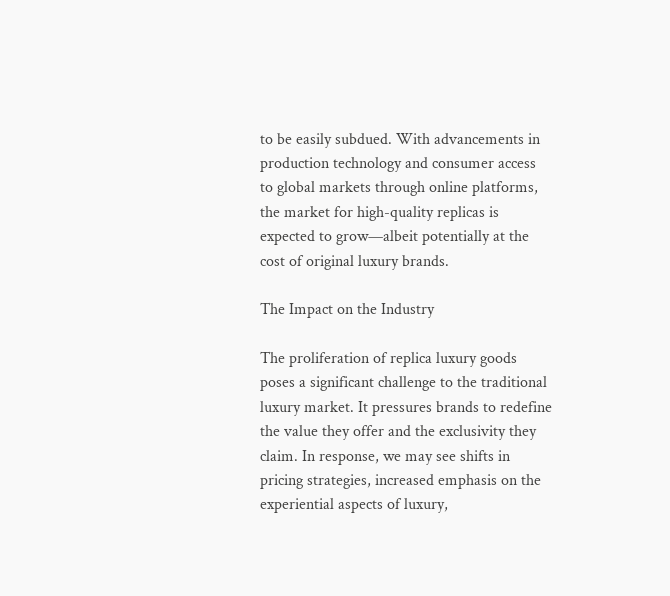to be easily subdued. With advancements in production technology and consumer access to global markets through online platforms, the market for high-quality replicas is expected to grow—albeit potentially at the cost of original luxury brands.

The Impact on the Industry

The proliferation of replica luxury goods poses a significant challenge to the traditional luxury market. It pressures brands to redefine the value they offer and the exclusivity they claim. In response, we may see shifts in pricing strategies, increased emphasis on the experiential aspects of luxury,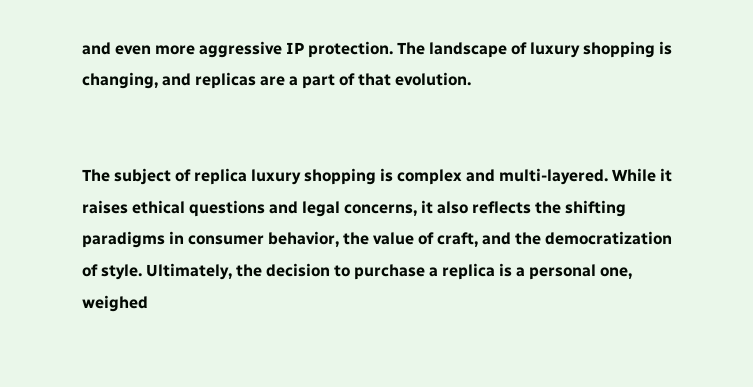and even more aggressive IP protection. The landscape of luxury shopping is changing, and replicas are a part of that evolution.


The subject of replica luxury shopping is complex and multi-layered. While it raises ethical questions and legal concerns, it also reflects the shifting paradigms in consumer behavior, the value of craft, and the democratization of style. Ultimately, the decision to purchase a replica is a personal one, weighed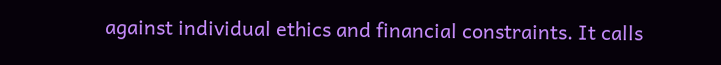against individual ethics and financial constraints. It calls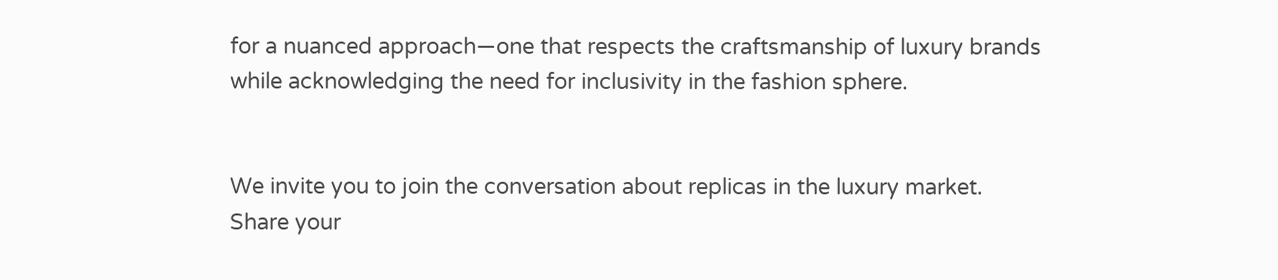for a nuanced approach—one that respects the craftsmanship of luxury brands while acknowledging the need for inclusivity in the fashion sphere.


We invite you to join the conversation about replicas in the luxury market. Share your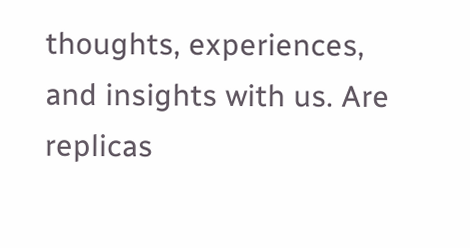thoughts, experiences, and insights with us. Are replicas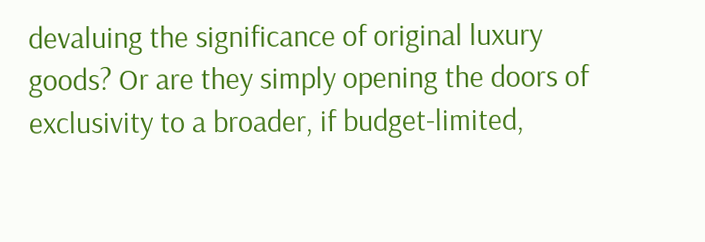devaluing the significance of original luxury goods? Or are they simply opening the doors of exclusivity to a broader, if budget-limited,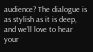audience? The dialogue is as stylish as it is deep, and we’ll love to hear your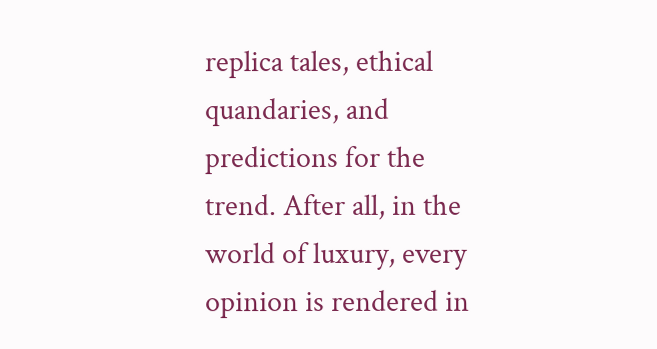replica tales, ethical quandaries, and predictions for the trend. After all, in the world of luxury, every opinion is rendered in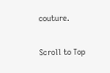couture.

Scroll to Top